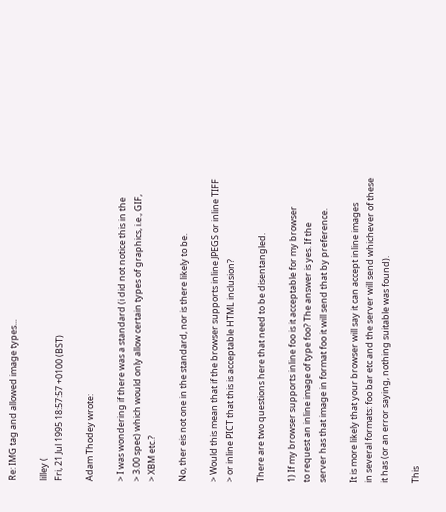Re: IMG tag and allowed image types...

lilley (
Fri, 21 Jul 1995 18:57:57 +0100 (BST)

Adam Thodey wrote:

> I was wondering if there was a standard (i did not notice this in the
> 3.00 spec) which would only allow certain types of graphics, i.e., GIF,
> XBM etc.?

No, ther eis not one in the standard, nor is there likely to be.

> Would this mean that if the browser supports inline JPEGS or inline TIFF
> or inline PICT that this is acceptable HTML inclusion?

There are two questions here that need to be disentangled.

1) If my browser supports inline foo is it acceptable for my browser
to request an inline image of type foo? The answer is yes. If the
server has that image in format foo it will send that by preference.

It is more likely that your browser will say it can accept inline images
in several formats: foo bar etc and the server will send whichever of these
it has (or an error saying, nothing suitable was found).

This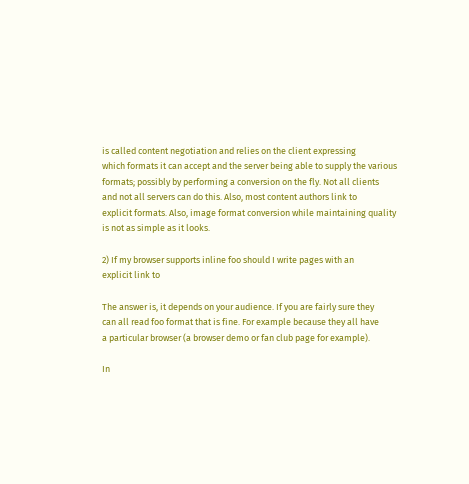is called content negotiation and relies on the client expressing
which formats it can accept and the server being able to supply the various
formats; possibly by performing a conversion on the fly. Not all clients
and not all servers can do this. Also, most content authors link to
explicit formats. Also, image format conversion while maintaining quality
is not as simple as it looks.

2) If my browser supports inline foo should I write pages with an
explicit link to

The answer is, it depends on your audience. If you are fairly sure they
can all read foo format that is fine. For example because they all have
a particular browser (a browser demo or fan club page for example).

In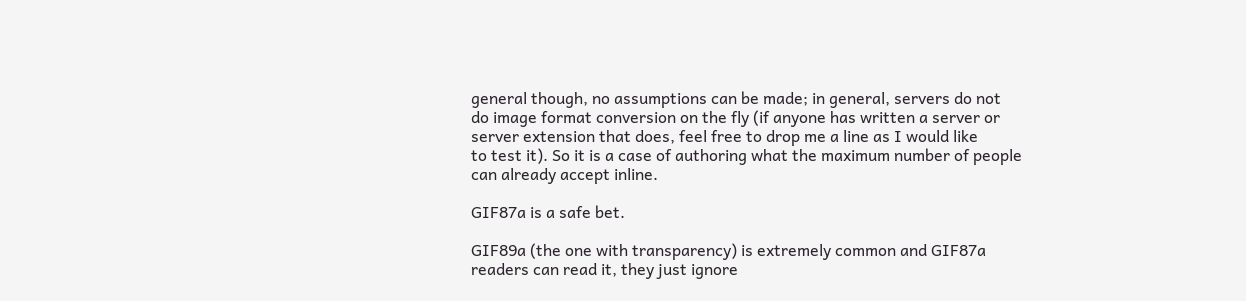general though, no assumptions can be made; in general, servers do not
do image format conversion on the fly (if anyone has written a server or
server extension that does, feel free to drop me a line as I would like
to test it). So it is a case of authoring what the maximum number of people
can already accept inline.

GIF87a is a safe bet.

GIF89a (the one with transparency) is extremely common and GIF87a
readers can read it, they just ignore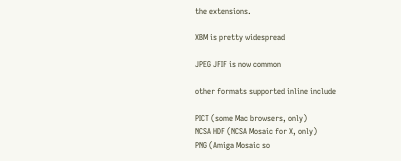the extensions.

XBM is pretty widespread

JPEG JFIF is now common

other formats supported inline include

PICT (some Mac browsers, only)
NCSA HDF (NCSA Mosaic for X, only)
PNG (Amiga Mosaic so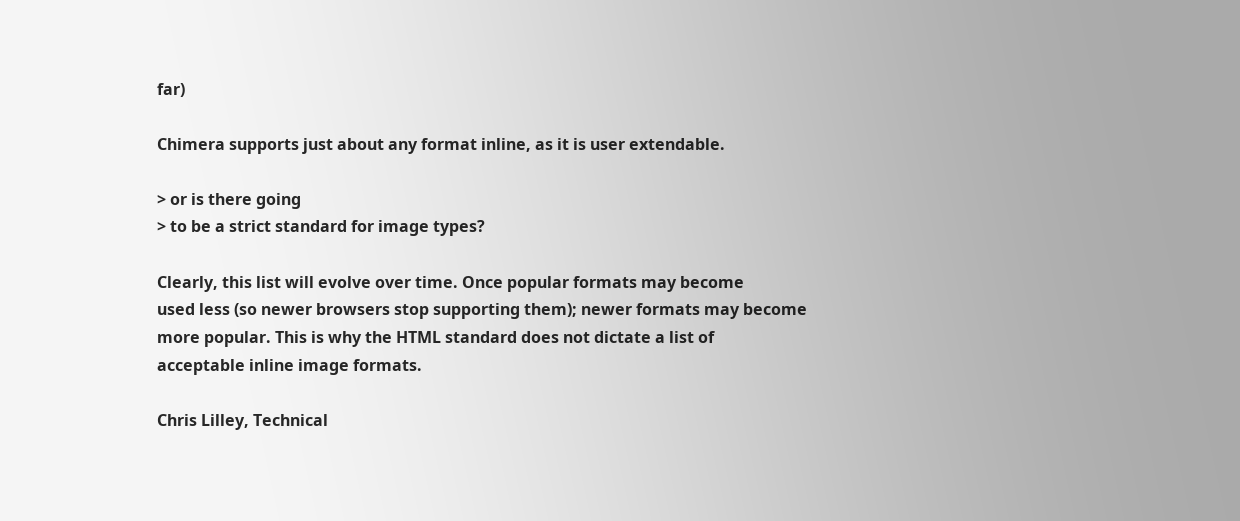far)

Chimera supports just about any format inline, as it is user extendable.

> or is there going
> to be a strict standard for image types?

Clearly, this list will evolve over time. Once popular formats may become
used less (so newer browsers stop supporting them); newer formats may become
more popular. This is why the HTML standard does not dictate a list of
acceptable inline image formats.

Chris Lilley, Technical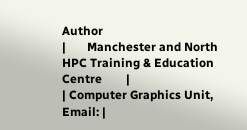Author
|       Manchester and North HPC Training & Education Centre        |
| Computer Graphics Unit,             Email: |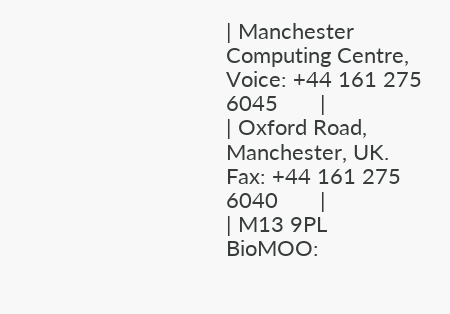| Manchester Computing Centre,        Voice: +44 161 275 6045       |
| Oxford Road, Manchester, UK.          Fax: +44 161 275 6040       |
| M13 9PL                            BioMOO: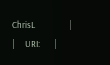ChrisL                 |
|     URI:       |